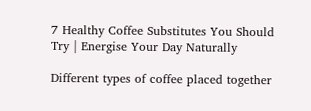7 Healthy Coffee Substitutes You Should Try | Energise Your Day Naturally

Different types of coffee placed together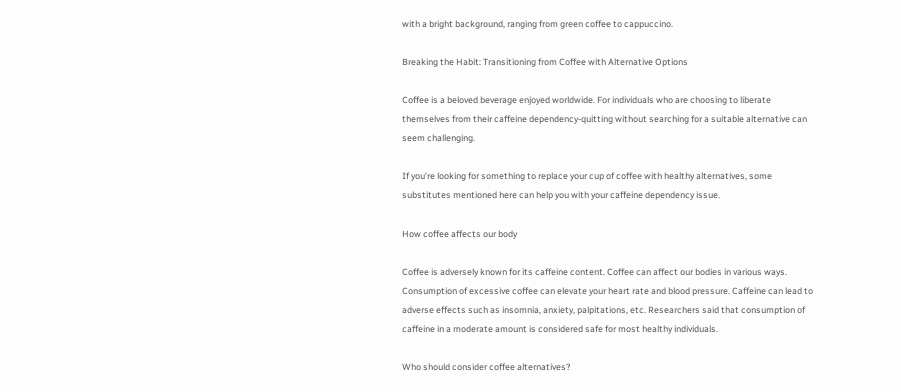with a bright background, ranging from green coffee to cappuccino.

Breaking the Habit: Transitioning from Coffee with Alternative Options

Coffee is a beloved beverage enjoyed worldwide. For individuals who are choosing to liberate themselves from their caffeine dependency-quitting without searching for a suitable alternative can seem challenging.

If you’re looking for something to replace your cup of coffee with healthy alternatives, some substitutes mentioned here can help you with your caffeine dependency issue.

How coffee affects our body

Coffee is adversely known for its caffeine content. Coffee can affect our bodies in various ways. Consumption of excessive coffee can elevate your heart rate and blood pressure. Caffeine can lead to adverse effects such as insomnia, anxiety, palpitations, etc. Researchers said that consumption of caffeine in a moderate amount is considered safe for most healthy individuals.

Who should consider coffee alternatives?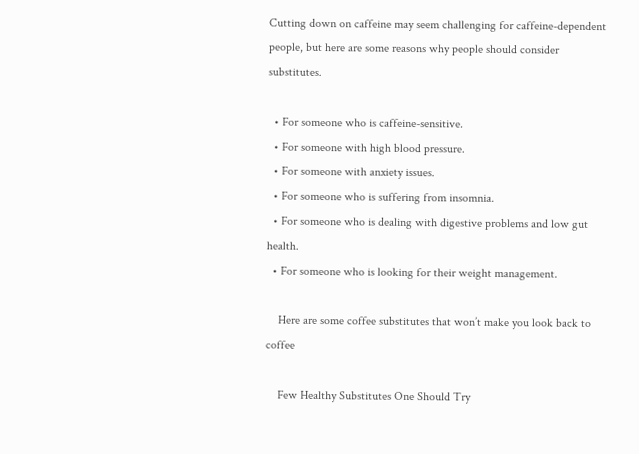Cutting down on caffeine may seem challenging for caffeine-dependent people, but here are some reasons why people should consider substitutes.

  • For someone who is caffeine-sensitive.
  • For someone with high blood pressure.
  • For someone with anxiety issues.
  • For someone who is suffering from insomnia.
  • For someone who is dealing with digestive problems and low gut health.
  • For someone who is looking for their weight management.

    Here are some coffee substitutes that won’t make you look back to coffee

    Few Healthy Substitutes One Should Try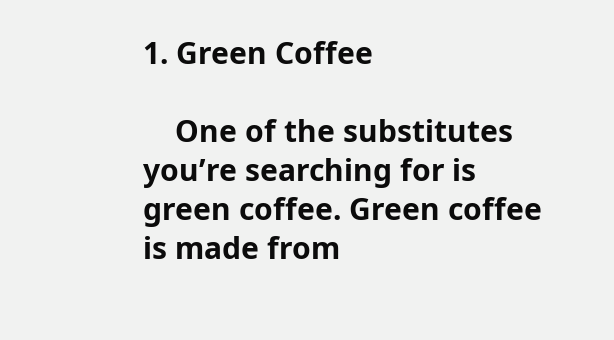1. Green Coffee

    One of the substitutes you’re searching for is green coffee. Green coffee is made from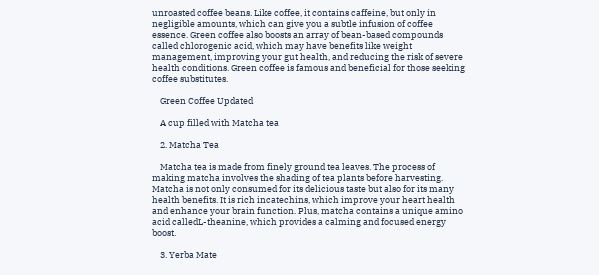unroasted coffee beans. Like coffee, it contains caffeine, but only in negligible amounts, which can give you a subtle infusion of coffee essence. Green coffee also boosts an array of bean-based compounds called chlorogenic acid, which may have benefits like weight management, improving your gut health, and reducing the risk of severe health conditions. Green coffee is famous and beneficial for those seeking coffee substitutes.

    Green Coffee Updated

    A cup filled with Matcha tea

    2. Matcha Tea

    Matcha tea is made from finely ground tea leaves. The process of making matcha involves the shading of tea plants before harvesting. Matcha is not only consumed for its delicious taste but also for its many health benefits. It is rich incatechins, which improve your heart health and enhance your brain function. Plus, matcha contains a unique amino acid calledL-theanine, which provides a calming and focused energy boost.

    3. Yerba Mate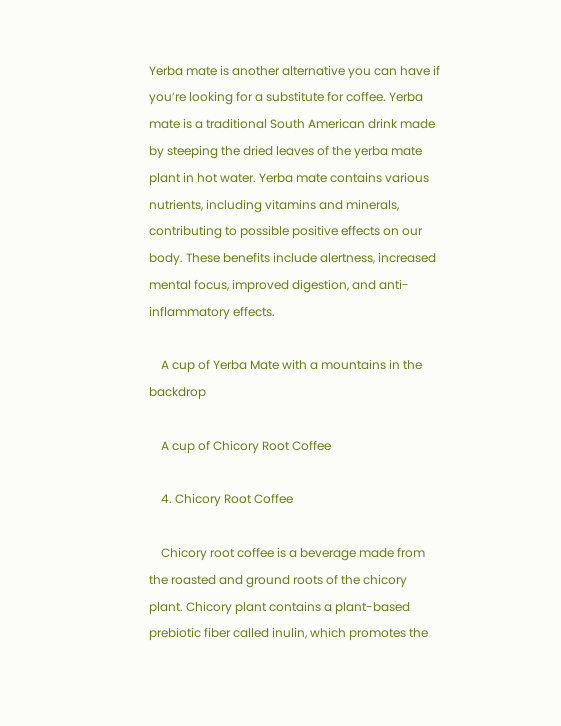Yerba mate is another alternative you can have if you’re looking for a substitute for coffee. Yerba mate is a traditional South American drink made by steeping the dried leaves of the yerba mate plant in hot water. Yerba mate contains various nutrients, including vitamins and minerals, contributing to possible positive effects on our body. These benefits include alertness, increased mental focus, improved digestion, and anti-inflammatory effects.

    A cup of Yerba Mate with a mountains in the backdrop

    A cup of Chicory Root Coffee

    4. Chicory Root Coffee

    Chicory root coffee is a beverage made from the roasted and ground roots of the chicory plant. Chicory plant contains a plant-based prebiotic fiber called inulin, which promotes the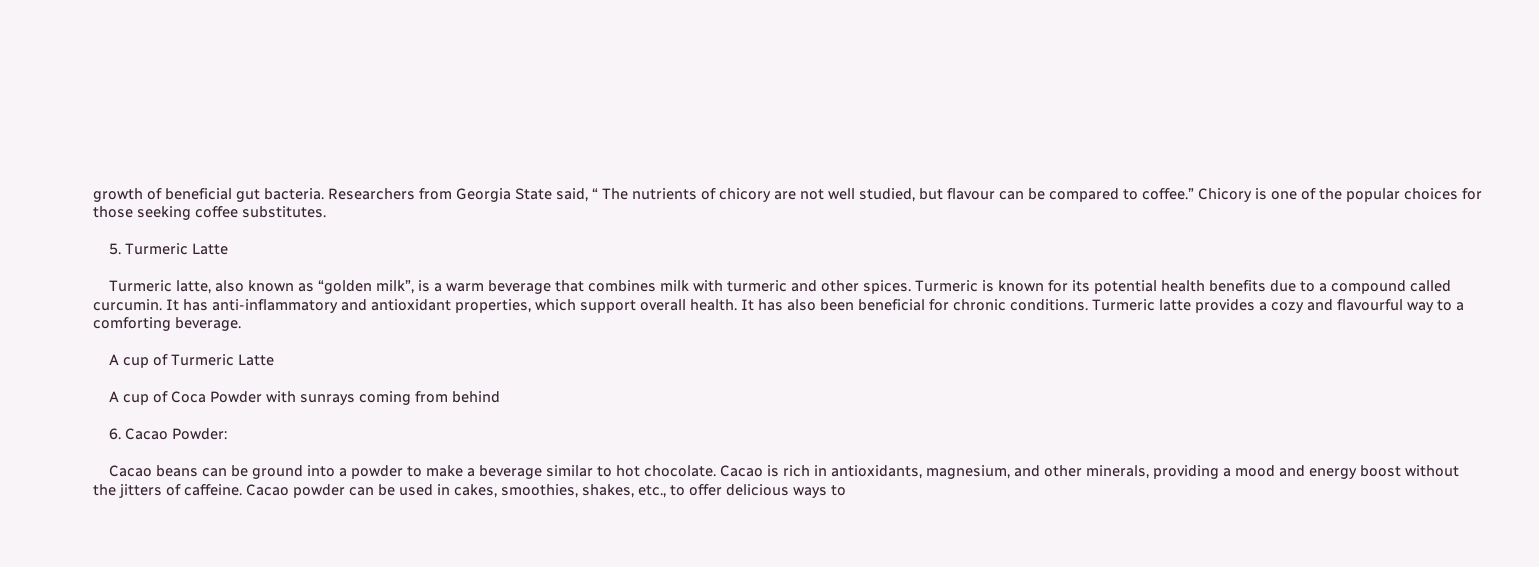growth of beneficial gut bacteria. Researchers from Georgia State said, “ The nutrients of chicory are not well studied, but flavour can be compared to coffee.” Chicory is one of the popular choices for those seeking coffee substitutes.

    5. Turmeric Latte

    Turmeric latte, also known as “golden milk”, is a warm beverage that combines milk with turmeric and other spices. Turmeric is known for its potential health benefits due to a compound called curcumin. It has anti-inflammatory and antioxidant properties, which support overall health. It has also been beneficial for chronic conditions. Turmeric latte provides a cozy and flavourful way to a comforting beverage.

    A cup of Turmeric Latte

    A cup of Coca Powder with sunrays coming from behind

    6. Cacao Powder:

    Cacao beans can be ground into a powder to make a beverage similar to hot chocolate. Cacao is rich in antioxidants, magnesium, and other minerals, providing a mood and energy boost without the jitters of caffeine. Cacao powder can be used in cakes, smoothies, shakes, etc., to offer delicious ways to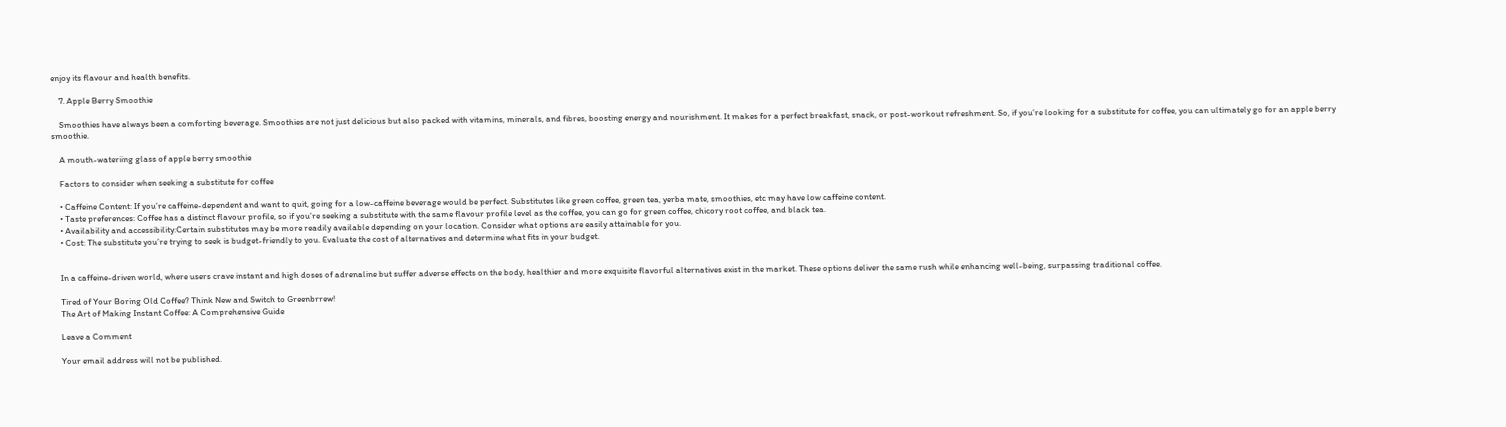enjoy its flavour and health benefits.

    7. Apple Berry Smoothie

    Smoothies have always been a comforting beverage. Smoothies are not just delicious but also packed with vitamins, minerals, and fibres, boosting energy and nourishment. It makes for a perfect breakfast, snack, or post-workout refreshment. So, if you’re looking for a substitute for coffee, you can ultimately go for an apple berry smoothie.

    A mouth-wateriing glass of apple berry smoothie

    Factors to consider when seeking a substitute for coffee

    • Caffeine Content: If you’re caffeine-dependent and want to quit, going for a low-caffeine beverage would be perfect. Substitutes like green coffee, green tea, yerba mate, smoothies, etc may have low caffeine content.
    • Taste preferences: Coffee has a distinct flavour profile, so if you’re seeking a substitute with the same flavour profile level as the coffee, you can go for green coffee, chicory root coffee, and black tea.
    • Availability and accessibility:Certain substitutes may be more readily available depending on your location. Consider what options are easily attainable for you.
    • Cost: The substitute you’re trying to seek is budget-friendly to you. Evaluate the cost of alternatives and determine what fits in your budget.


    In a caffeine-driven world, where users crave instant and high doses of adrenaline but suffer adverse effects on the body, healthier and more exquisite flavorful alternatives exist in the market. These options deliver the same rush while enhancing well-being, surpassing traditional coffee.

    Tired of Your Boring Old Coffee? Think New and Switch to Greenbrrew!
    The Art of Making Instant Coffee: A Comprehensive Guide

    Leave a Comment

    Your email address will not be published.